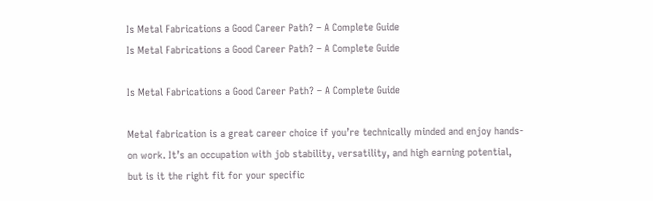Is Metal Fabrications a Good Career Path? – A Complete Guide
Is Metal Fabrications a Good Career Path? – A Complete Guide

Is Metal Fabrications a Good Career Path? – A Complete Guide

Metal fabrication is a great career choice if you’re technically minded and enjoy hands-on work. It’s an occupation with job stability, versatility, and high earning potential, but is it the right fit for your specific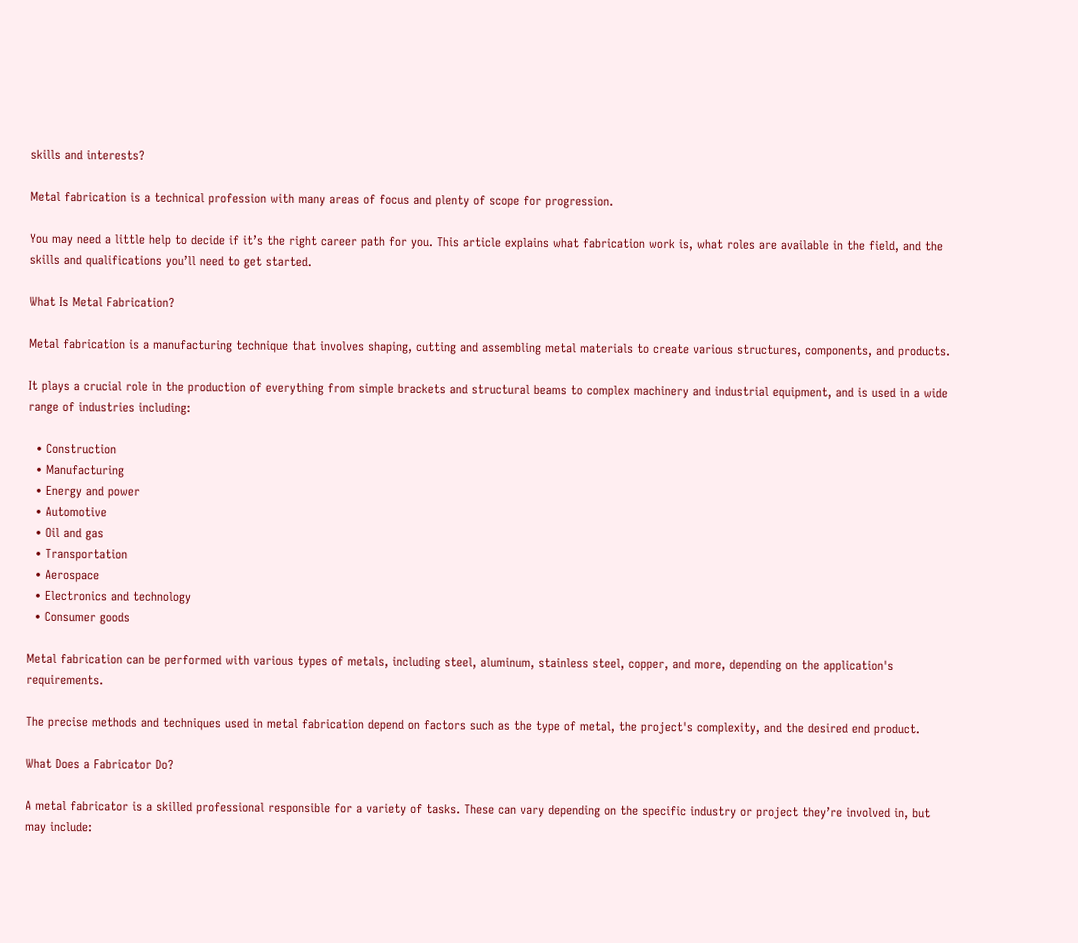skills and interests?

Metal fabrication is a technical profession with many areas of focus and plenty of scope for progression.

You may need a little help to decide if it’s the right career path for you. This article explains what fabrication work is, what roles are available in the field, and the skills and qualifications you’ll need to get started.

What Is Metal Fabrication?

Metal fabrication is a manufacturing technique that involves shaping, cutting and assembling metal materials to create various structures, components, and products.

It plays a crucial role in the production of everything from simple brackets and structural beams to complex machinery and industrial equipment, and is used in a wide range of industries including:

  • Construction
  • Manufacturing
  • Energy and power
  • Automotive
  • Oil and gas
  • Transportation
  • Aerospace
  • Electronics and technology
  • Consumer goods

Metal fabrication can be performed with various types of metals, including steel, aluminum, stainless steel, copper, and more, depending on the application's requirements.

The precise methods and techniques used in metal fabrication depend on factors such as the type of metal, the project's complexity, and the desired end product.

What Does a Fabricator Do?

A metal fabricator is a skilled professional responsible for a variety of tasks. These can vary depending on the specific industry or project they’re involved in, but may include: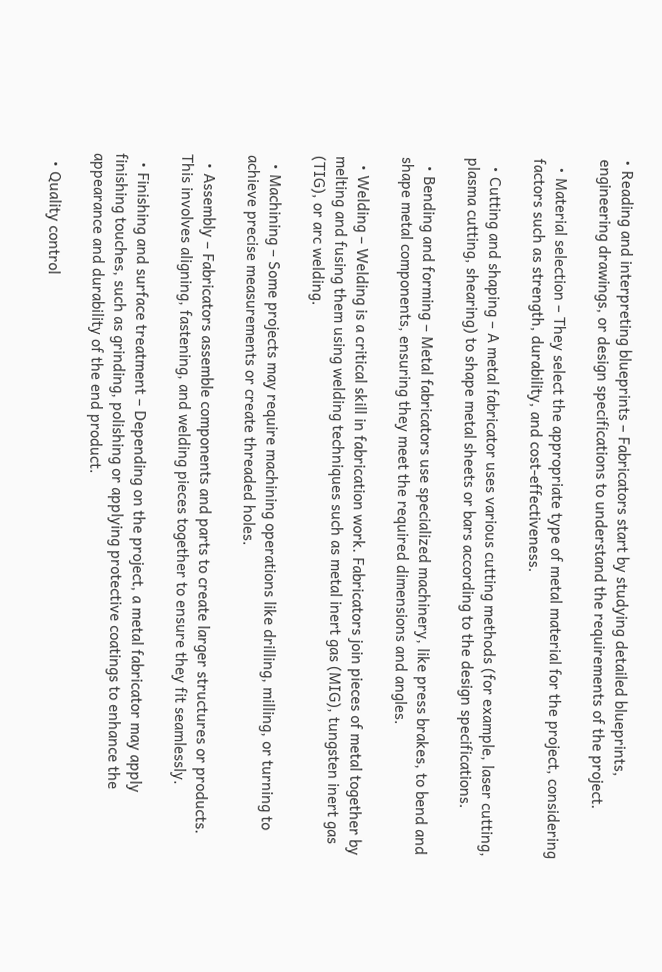• Reading and interpreting blueprints – Fabricators start by studying detailed blueprints, engineering drawings, or design specifications to understand the requirements of the project.

  • Material selection – They select the appropriate type of metal material for the project, considering factors such as strength, durability, and cost-effectiveness.

  • Cutting and shaping – A metal fabricator uses various cutting methods (for example, laser cutting, plasma cutting, shearing) to shape metal sheets or bars according to the design specifications.

  • Bending and forming – Metal fabricators use specialized machinery, like press brakes, to bend and shape metal components, ensuring they meet the required dimensions and angles.

  • Welding – Welding is a critical skill in fabrication work. Fabricators join pieces of metal together by melting and fusing them using welding techniques such as metal inert gas (MIG), tungsten inert gas (TIG), or arc welding.

  • Machining – Some projects may require machining operations like drilling, milling, or turning to achieve precise measurements or create threaded holes.

  • Assembly – Fabricators assemble components and parts to create larger structures or products. This involves aligning, fastening, and welding pieces together to ensure they fit seamlessly.

  • Finishing and surface treatment – Depending on the project, a metal fabricator may apply finishing touches, such as grinding, polishing or applying protective coatings to enhance the appearance and durability of the end product.

  • Quality control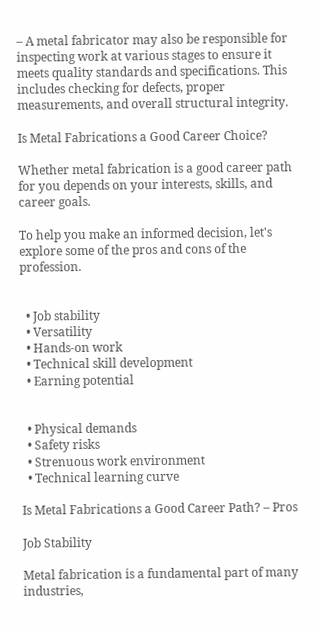– A metal fabricator may also be responsible for inspecting work at various stages to ensure it meets quality standards and specifications. This includes checking for defects, proper measurements, and overall structural integrity.

Is Metal Fabrications a Good Career Choice?

Whether metal fabrication is a good career path for you depends on your interests, skills, and career goals.

To help you make an informed decision, let's explore some of the pros and cons of the profession.


  • Job stability
  • Versatility
  • Hands-on work
  • Technical skill development
  • Earning potential


  • Physical demands
  • Safety risks
  • Strenuous work environment
  • Technical learning curve

Is Metal Fabrications a Good Career Path? – Pros

Job Stability

Metal fabrication is a fundamental part of many industries,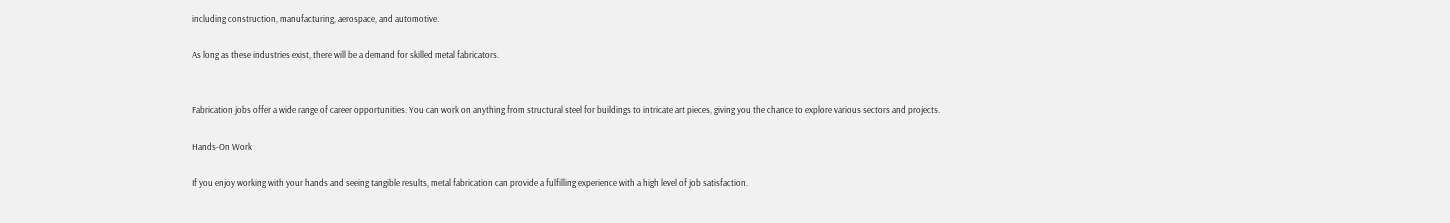including construction, manufacturing, aerospace, and automotive.

As long as these industries exist, there will be a demand for skilled metal fabricators.


Fabrication jobs offer a wide range of career opportunities. You can work on anything from structural steel for buildings to intricate art pieces, giving you the chance to explore various sectors and projects.

Hands-On Work

If you enjoy working with your hands and seeing tangible results, metal fabrication can provide a fulfilling experience with a high level of job satisfaction.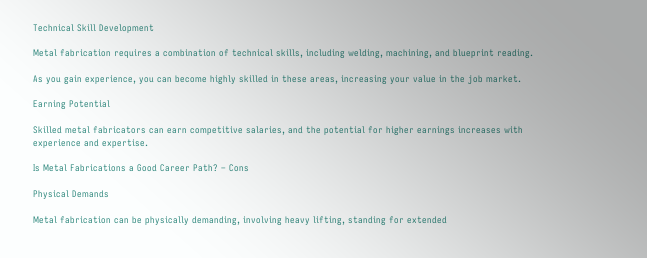Technical Skill Development

Metal fabrication requires a combination of technical skills, including welding, machining, and blueprint reading.

As you gain experience, you can become highly skilled in these areas, increasing your value in the job market.

Earning Potential

Skilled metal fabricators can earn competitive salaries, and the potential for higher earnings increases with experience and expertise.

Is Metal Fabrications a Good Career Path? – Cons

Physical Demands

Metal fabrication can be physically demanding, involving heavy lifting, standing for extended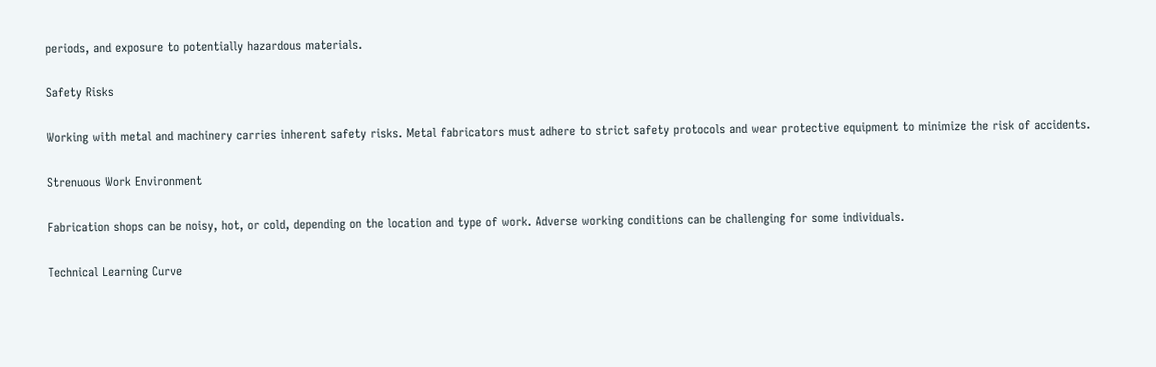periods, and exposure to potentially hazardous materials.

Safety Risks

Working with metal and machinery carries inherent safety risks. Metal fabricators must adhere to strict safety protocols and wear protective equipment to minimize the risk of accidents.

Strenuous Work Environment

Fabrication shops can be noisy, hot, or cold, depending on the location and type of work. Adverse working conditions can be challenging for some individuals.

Technical Learning Curve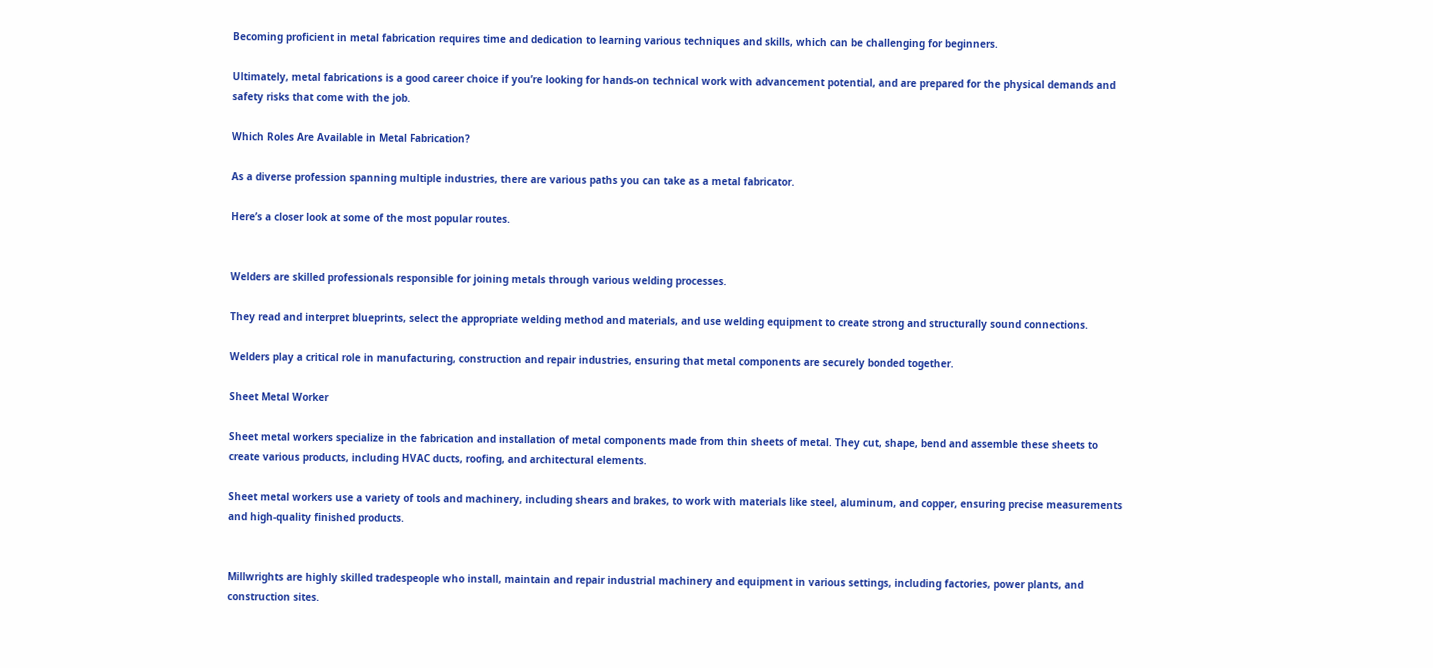Becoming proficient in metal fabrication requires time and dedication to learning various techniques and skills, which can be challenging for beginners.

Ultimately, metal fabrications is a good career choice if you’re looking for hands-on technical work with advancement potential, and are prepared for the physical demands and safety risks that come with the job.

Which Roles Are Available in Metal Fabrication?

As a diverse profession spanning multiple industries, there are various paths you can take as a metal fabricator.

Here’s a closer look at some of the most popular routes.


Welders are skilled professionals responsible for joining metals through various welding processes.

They read and interpret blueprints, select the appropriate welding method and materials, and use welding equipment to create strong and structurally sound connections.

Welders play a critical role in manufacturing, construction and repair industries, ensuring that metal components are securely bonded together.

Sheet Metal Worker

Sheet metal workers specialize in the fabrication and installation of metal components made from thin sheets of metal. They cut, shape, bend and assemble these sheets to create various products, including HVAC ducts, roofing, and architectural elements.

Sheet metal workers use a variety of tools and machinery, including shears and brakes, to work with materials like steel, aluminum, and copper, ensuring precise measurements and high-quality finished products.


Millwrights are highly skilled tradespeople who install, maintain and repair industrial machinery and equipment in various settings, including factories, power plants, and construction sites.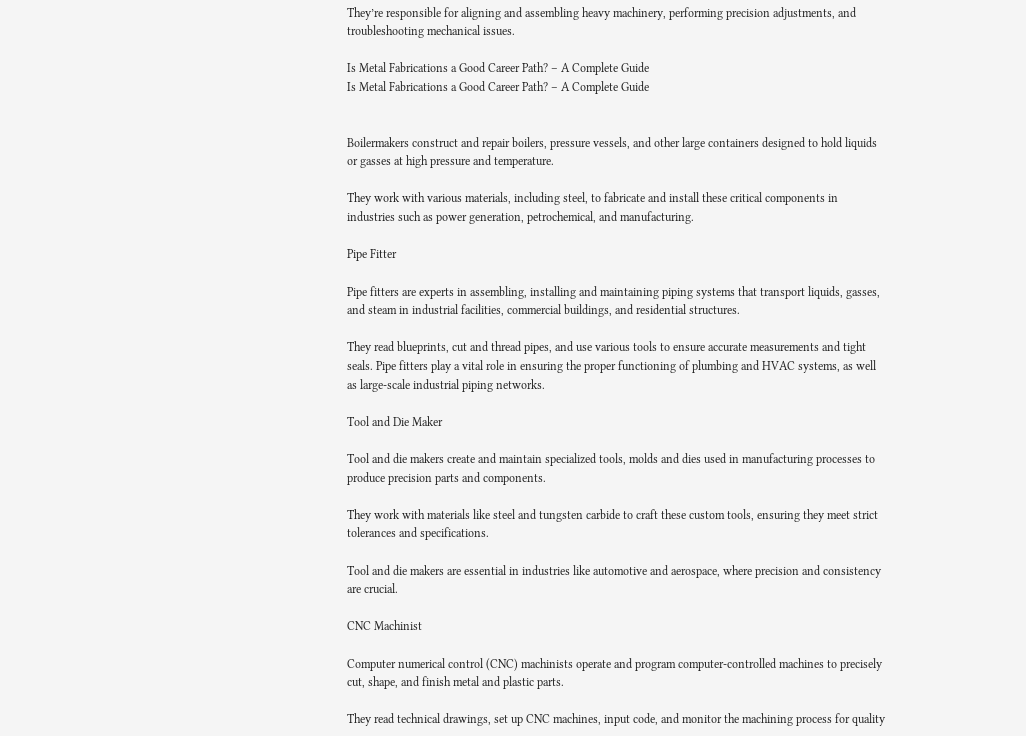They’re responsible for aligning and assembling heavy machinery, performing precision adjustments, and troubleshooting mechanical issues.

Is Metal Fabrications a Good Career Path? – A Complete Guide
Is Metal Fabrications a Good Career Path? – A Complete Guide


Boilermakers construct and repair boilers, pressure vessels, and other large containers designed to hold liquids or gasses at high pressure and temperature.

They work with various materials, including steel, to fabricate and install these critical components in industries such as power generation, petrochemical, and manufacturing.

Pipe Fitter

Pipe fitters are experts in assembling, installing and maintaining piping systems that transport liquids, gasses, and steam in industrial facilities, commercial buildings, and residential structures.

They read blueprints, cut and thread pipes, and use various tools to ensure accurate measurements and tight seals. Pipe fitters play a vital role in ensuring the proper functioning of plumbing and HVAC systems, as well as large-scale industrial piping networks.

Tool and Die Maker

Tool and die makers create and maintain specialized tools, molds and dies used in manufacturing processes to produce precision parts and components.

They work with materials like steel and tungsten carbide to craft these custom tools, ensuring they meet strict tolerances and specifications.

Tool and die makers are essential in industries like automotive and aerospace, where precision and consistency are crucial.

CNC Machinist

Computer numerical control (CNC) machinists operate and program computer-controlled machines to precisely cut, shape, and finish metal and plastic parts.

They read technical drawings, set up CNC machines, input code, and monitor the machining process for quality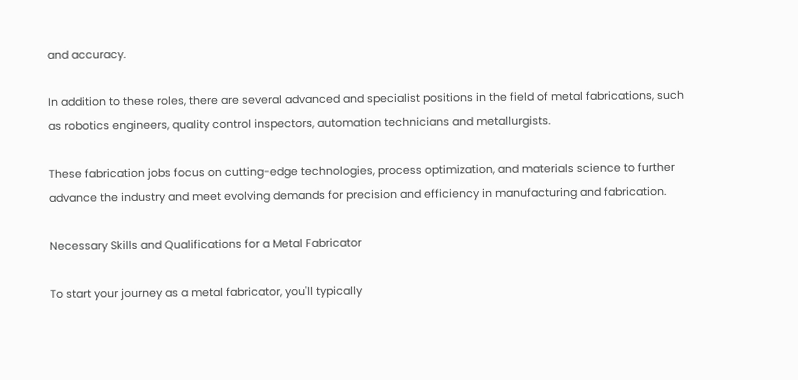and accuracy.

In addition to these roles, there are several advanced and specialist positions in the field of metal fabrications, such as robotics engineers, quality control inspectors, automation technicians and metallurgists.

These fabrication jobs focus on cutting-edge technologies, process optimization, and materials science to further advance the industry and meet evolving demands for precision and efficiency in manufacturing and fabrication.

Necessary Skills and Qualifications for a Metal Fabricator

To start your journey as a metal fabricator, you'll typically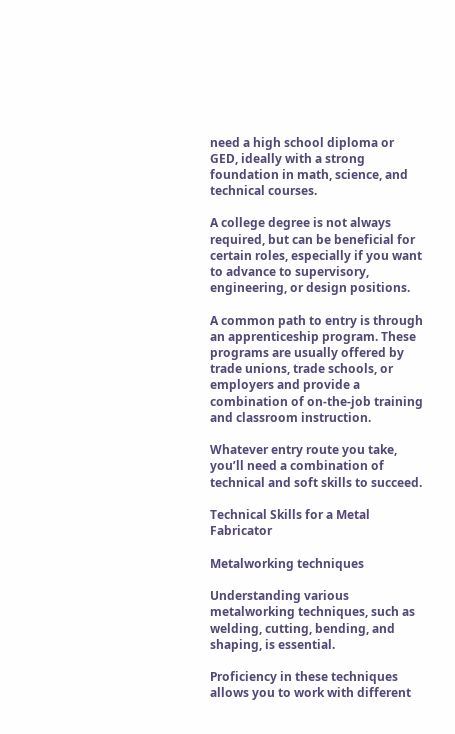need a high school diploma or GED, ideally with a strong foundation in math, science, and technical courses.

A college degree is not always required, but can be beneficial for certain roles, especially if you want to advance to supervisory, engineering, or design positions.

A common path to entry is through an apprenticeship program. These programs are usually offered by trade unions, trade schools, or employers and provide a combination of on-the-job training and classroom instruction.

Whatever entry route you take, you’ll need a combination of technical and soft skills to succeed.

Technical Skills for a Metal Fabricator

Metalworking techniques

Understanding various metalworking techniques, such as welding, cutting, bending, and shaping, is essential.

Proficiency in these techniques allows you to work with different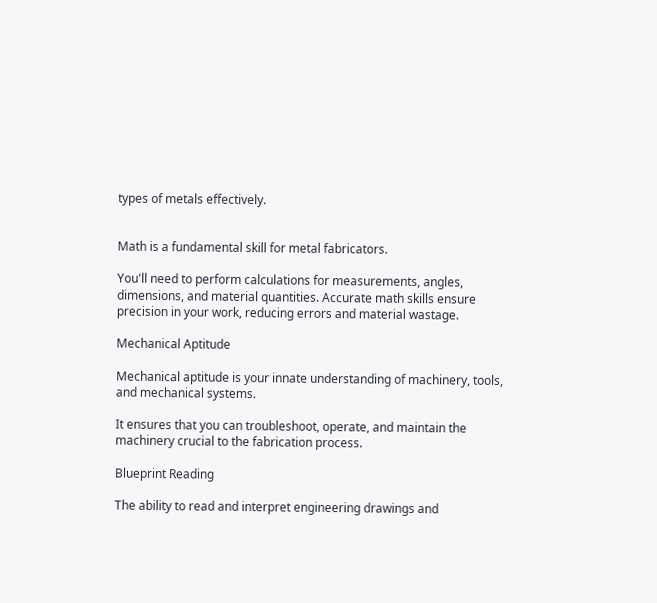types of metals effectively.


Math is a fundamental skill for metal fabricators.

You'll need to perform calculations for measurements, angles, dimensions, and material quantities. Accurate math skills ensure precision in your work, reducing errors and material wastage.

Mechanical Aptitude

Mechanical aptitude is your innate understanding of machinery, tools, and mechanical systems.

It ensures that you can troubleshoot, operate, and maintain the machinery crucial to the fabrication process.

Blueprint Reading

The ability to read and interpret engineering drawings and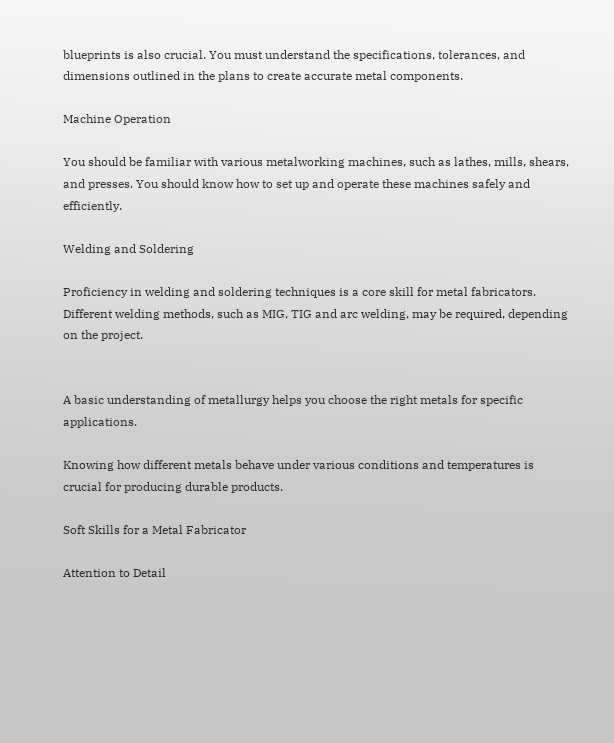blueprints is also crucial. You must understand the specifications, tolerances, and dimensions outlined in the plans to create accurate metal components.

Machine Operation

You should be familiar with various metalworking machines, such as lathes, mills, shears, and presses. You should know how to set up and operate these machines safely and efficiently.

Welding and Soldering

Proficiency in welding and soldering techniques is a core skill for metal fabricators. Different welding methods, such as MIG, TIG and arc welding, may be required, depending on the project.


A basic understanding of metallurgy helps you choose the right metals for specific applications.

Knowing how different metals behave under various conditions and temperatures is crucial for producing durable products.

Soft Skills for a Metal Fabricator

Attention to Detail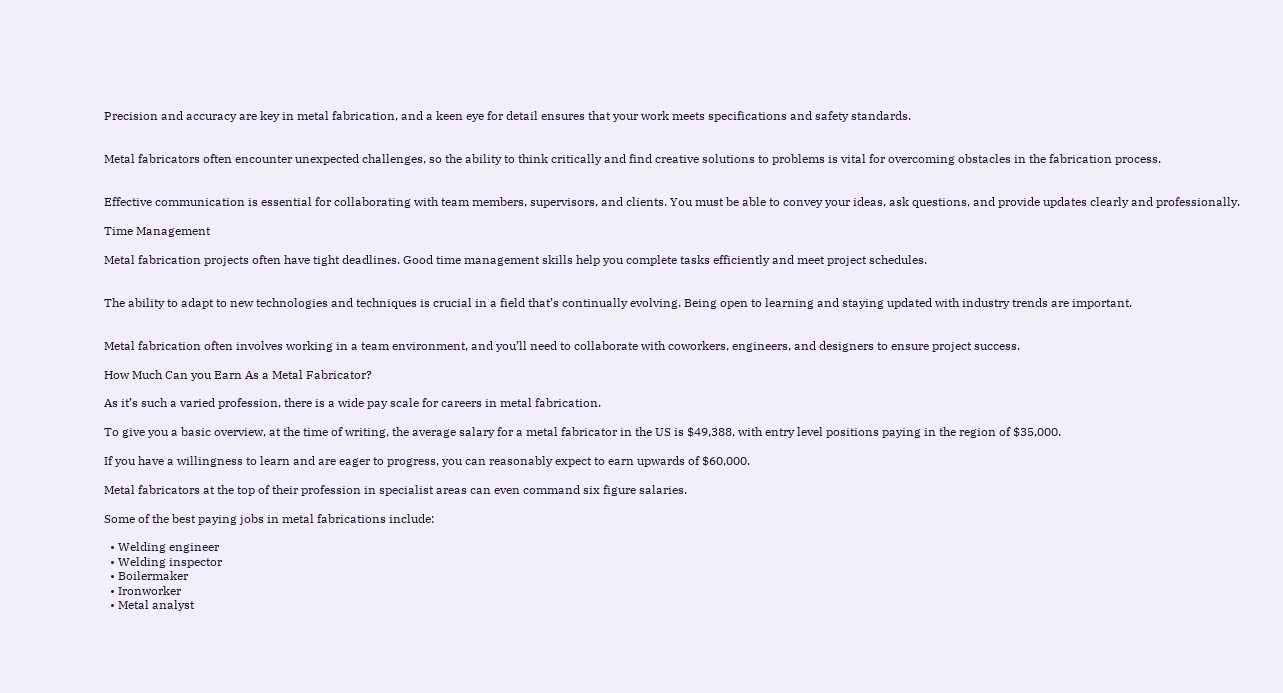Precision and accuracy are key in metal fabrication, and a keen eye for detail ensures that your work meets specifications and safety standards.


Metal fabricators often encounter unexpected challenges, so the ability to think critically and find creative solutions to problems is vital for overcoming obstacles in the fabrication process.


Effective communication is essential for collaborating with team members, supervisors, and clients. You must be able to convey your ideas, ask questions, and provide updates clearly and professionally.

Time Management

Metal fabrication projects often have tight deadlines. Good time management skills help you complete tasks efficiently and meet project schedules.


The ability to adapt to new technologies and techniques is crucial in a field that’s continually evolving. Being open to learning and staying updated with industry trends are important.


Metal fabrication often involves working in a team environment, and you’ll need to collaborate with coworkers, engineers, and designers to ensure project success.

How Much Can you Earn As a Metal Fabricator?

As it’s such a varied profession, there is a wide pay scale for careers in metal fabrication.

To give you a basic overview, at the time of writing, the average salary for a metal fabricator in the US is $49,388, with entry level positions paying in the region of $35,000.

If you have a willingness to learn and are eager to progress, you can reasonably expect to earn upwards of $60,000.

Metal fabricators at the top of their profession in specialist areas can even command six figure salaries.

Some of the best paying jobs in metal fabrications include:

  • Welding engineer
  • Welding inspector
  • Boilermaker
  • Ironworker
  • Metal analyst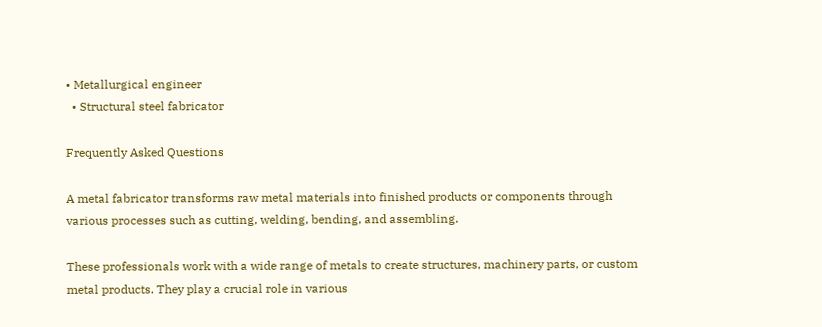• Metallurgical engineer
  • Structural steel fabricator

Frequently Asked Questions

A metal fabricator transforms raw metal materials into finished products or components through various processes such as cutting, welding, bending, and assembling.

These professionals work with a wide range of metals to create structures, machinery parts, or custom metal products. They play a crucial role in various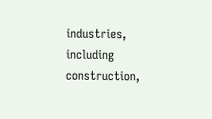industries, including construction,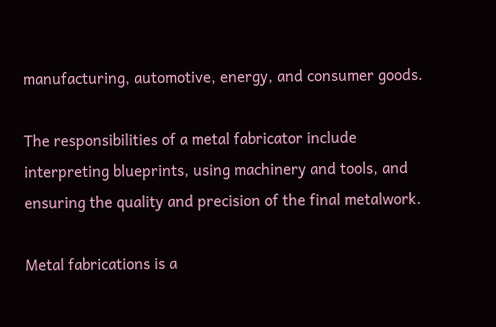manufacturing, automotive, energy, and consumer goods.

The responsibilities of a metal fabricator include interpreting blueprints, using machinery and tools, and ensuring the quality and precision of the final metalwork.

Metal fabrications is a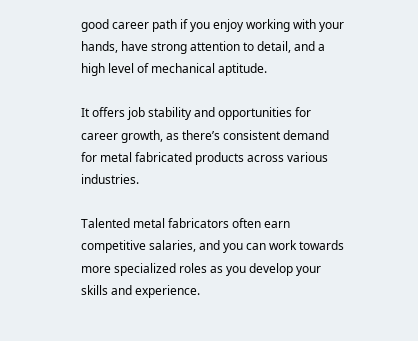good career path if you enjoy working with your hands, have strong attention to detail, and a high level of mechanical aptitude.

It offers job stability and opportunities for career growth, as there’s consistent demand for metal fabricated products across various industries.

Talented metal fabricators often earn competitive salaries, and you can work towards more specialized roles as you develop your skills and experience.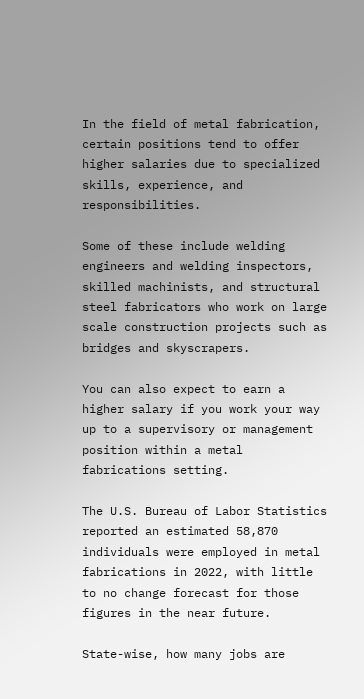In the field of metal fabrication, certain positions tend to offer higher salaries due to specialized skills, experience, and responsibilities.

Some of these include welding engineers and welding inspectors, skilled machinists, and structural steel fabricators who work on large scale construction projects such as bridges and skyscrapers.

You can also expect to earn a higher salary if you work your way up to a supervisory or management position within a metal fabrications setting.

The U.S. Bureau of Labor Statistics reported an estimated 58,870 individuals were employed in metal fabrications in 2022, with little to no change forecast for those figures in the near future.

State-wise, how many jobs are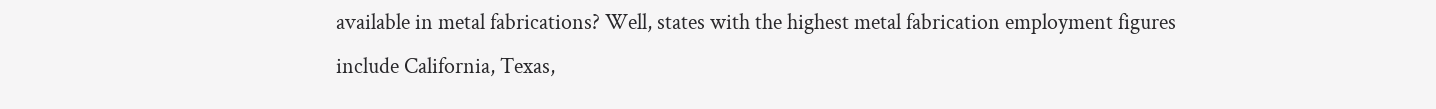available in metal fabrications? Well, states with the highest metal fabrication employment figures include California, Texas,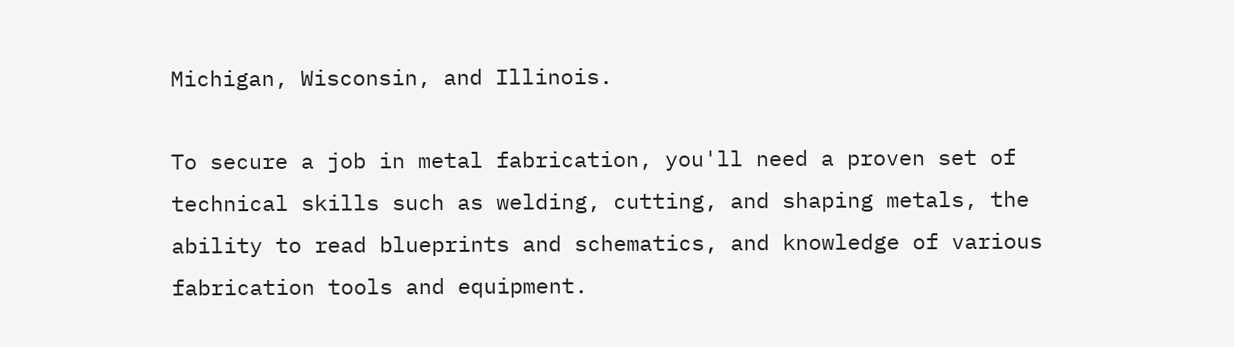Michigan, Wisconsin, and Illinois.

To secure a job in metal fabrication, you'll need a proven set of technical skills such as welding, cutting, and shaping metals, the ability to read blueprints and schematics, and knowledge of various fabrication tools and equipment.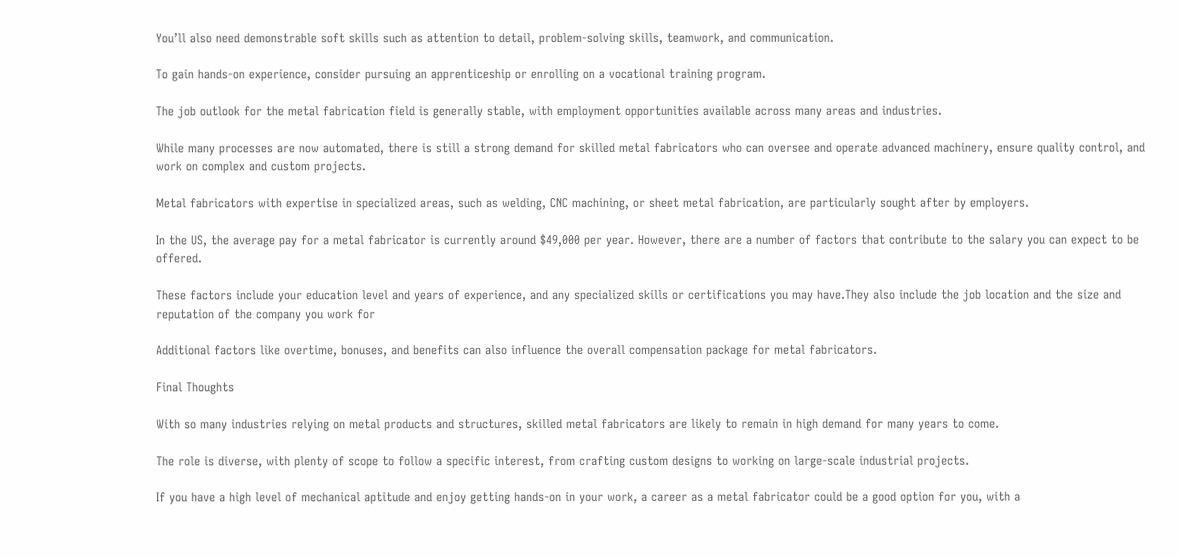You’ll also need demonstrable soft skills such as attention to detail, problem-solving skills, teamwork, and communication.

To gain hands-on experience, consider pursuing an apprenticeship or enrolling on a vocational training program.

The job outlook for the metal fabrication field is generally stable, with employment opportunities available across many areas and industries.

While many processes are now automated, there is still a strong demand for skilled metal fabricators who can oversee and operate advanced machinery, ensure quality control, and work on complex and custom projects.

Metal fabricators with expertise in specialized areas, such as welding, CNC machining, or sheet metal fabrication, are particularly sought after by employers.

In the US, the average pay for a metal fabricator is currently around $49,000 per year. However, there are a number of factors that contribute to the salary you can expect to be offered.

These factors include your education level and years of experience, and any specialized skills or certifications you may have.They also include the job location and the size and reputation of the company you work for

Additional factors like overtime, bonuses, and benefits can also influence the overall compensation package for metal fabricators.

Final Thoughts

With so many industries relying on metal products and structures, skilled metal fabricators are likely to remain in high demand for many years to come.

The role is diverse, with plenty of scope to follow a specific interest, from crafting custom designs to working on large-scale industrial projects.

If you have a high level of mechanical aptitude and enjoy getting hands-on in your work, a career as a metal fabricator could be a good option for you, with a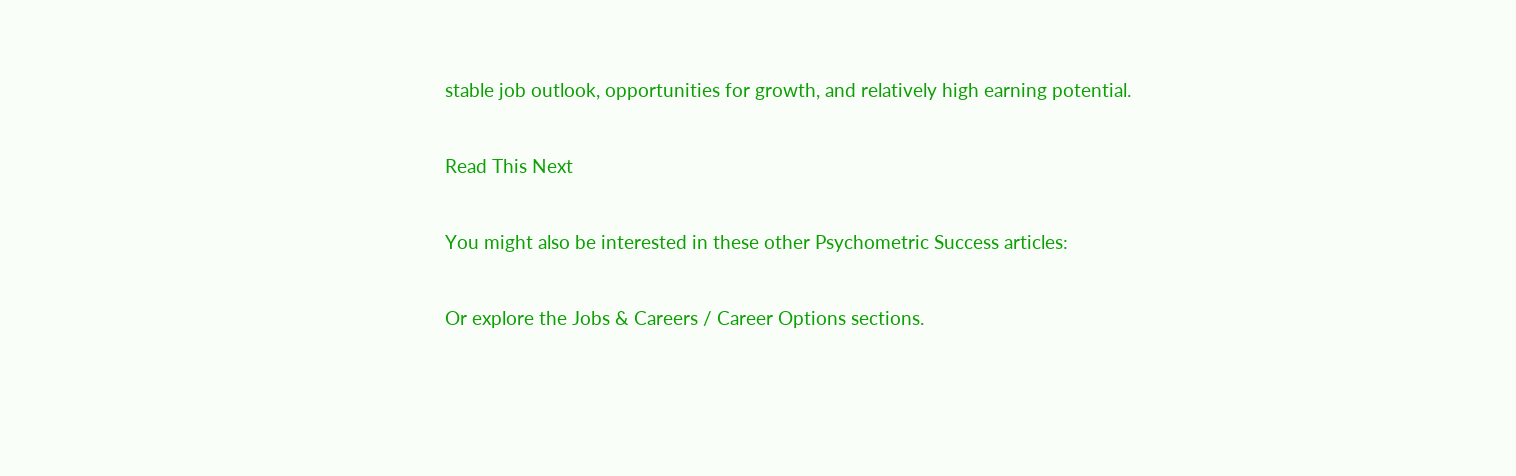stable job outlook, opportunities for growth, and relatively high earning potential.

Read This Next

You might also be interested in these other Psychometric Success articles:

Or explore the Jobs & Careers / Career Options sections.